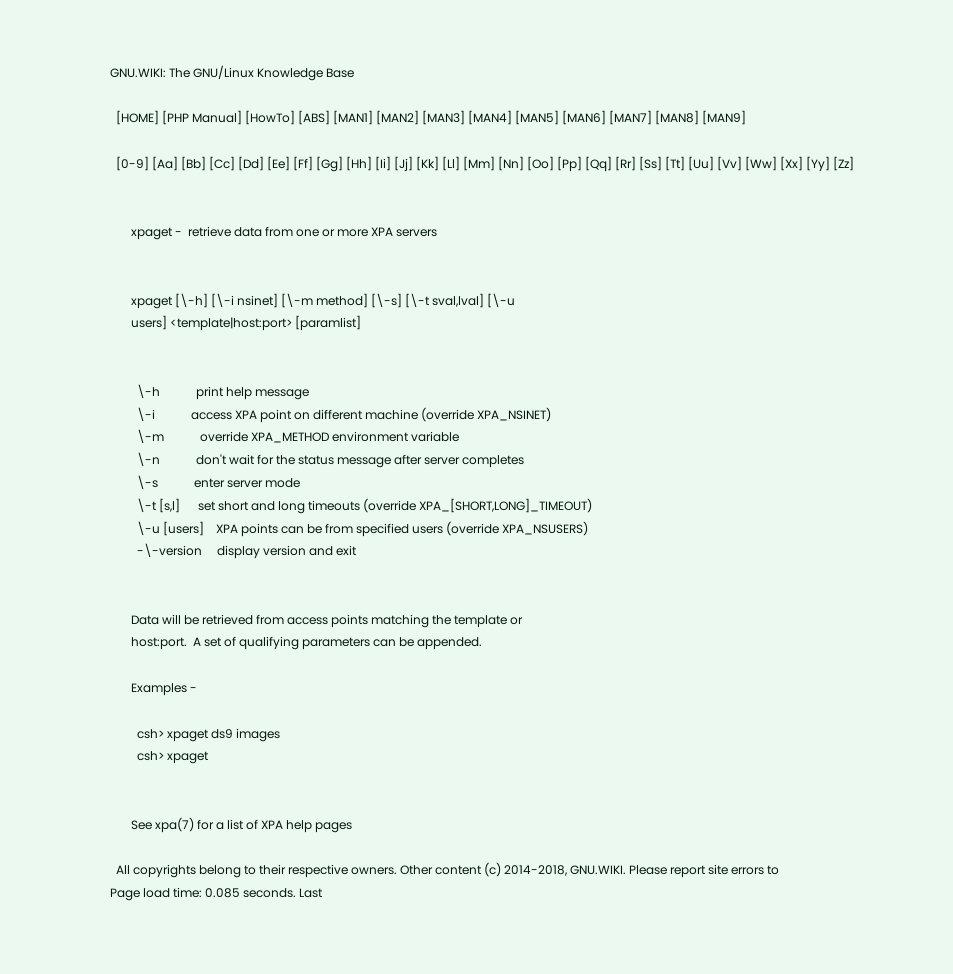GNU.WIKI: The GNU/Linux Knowledge Base

  [HOME] [PHP Manual] [HowTo] [ABS] [MAN1] [MAN2] [MAN3] [MAN4] [MAN5] [MAN6] [MAN7] [MAN8] [MAN9]

  [0-9] [Aa] [Bb] [Cc] [Dd] [Ee] [Ff] [Gg] [Hh] [Ii] [Jj] [Kk] [Ll] [Mm] [Nn] [Oo] [Pp] [Qq] [Rr] [Ss] [Tt] [Uu] [Vv] [Ww] [Xx] [Yy] [Zz]


       xpaget -  retrieve data from one or more XPA servers


       xpaget [\-h] [\-i nsinet] [\-m method] [\-s] [\-t sval,lval] [\-u
       users] <template|host:port> [paramlist]


         \-h            print help message
         \-i            access XPA point on different machine (override XPA_NSINET)
         \-m            override XPA_METHOD environment variable
         \-n            don't wait for the status message after server completes
         \-s            enter server mode
         \-t [s,l]      set short and long timeouts (override XPA_[SHORT,LONG]_TIMEOUT)
         \-u [users]    XPA points can be from specified users (override XPA_NSUSERS)
         -\-version     display version and exit


       Data will be retrieved from access points matching the template or
       host:port.  A set of qualifying parameters can be appended.

       Examples -

         csh> xpaget ds9 images
         csh> xpaget


       See xpa(7) for a list of XPA help pages

  All copyrights belong to their respective owners. Other content (c) 2014-2018, GNU.WIKI. Please report site errors to
Page load time: 0.085 seconds. Last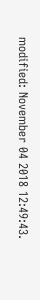modified: November 04 2018 12:49:43.